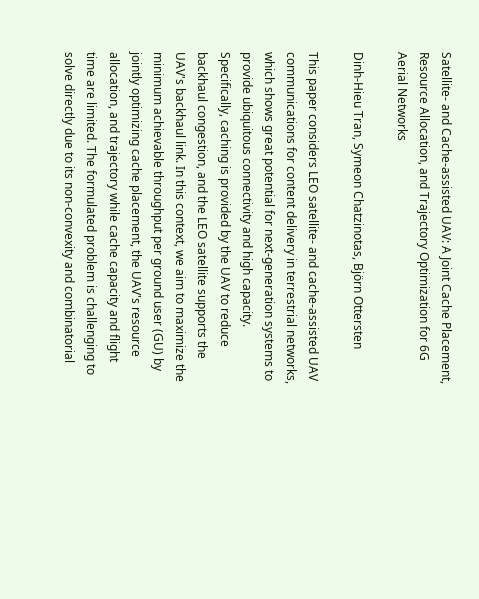Satellite- and Cache-assisted UAV: A Joint Cache Placement, Resource Allocation, and Trajectory Optimization for 6G Aerial Networks

Dinh-Hieu Tran, Symeon Chatzinotas, Björn Ottersten

This paper considers LEO satellite- and cache-assisted UAV communications for content delivery in terrestrial networks, which shows great potential for next-generation systems to provide ubiquitous connectivity and high capacity. Specifically, caching is provided by the UAV to reduce backhaul congestion, and the LEO satellite supports the UAV's backhaul link. In this context, we aim to maximize the minimum achievable throughput per ground user (GU) by jointly optimizing cache placement, the UAV's resource allocation, and trajectory while cache capacity and flight time are limited. The formulated problem is challenging to solve directly due to its non-convexity and combinatorial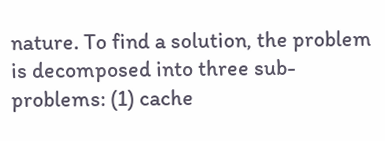nature. To find a solution, the problem is decomposed into three sub-problems: (1) cache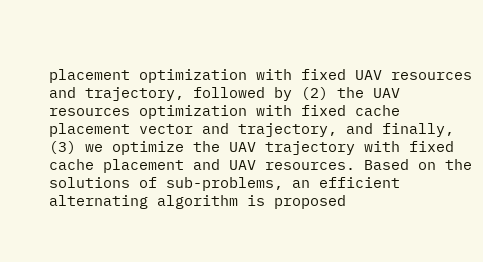placement optimization with fixed UAV resources and trajectory, followed by (2) the UAV resources optimization with fixed cache placement vector and trajectory, and finally, (3) we optimize the UAV trajectory with fixed cache placement and UAV resources. Based on the solutions of sub-problems, an efficient alternating algorithm is proposed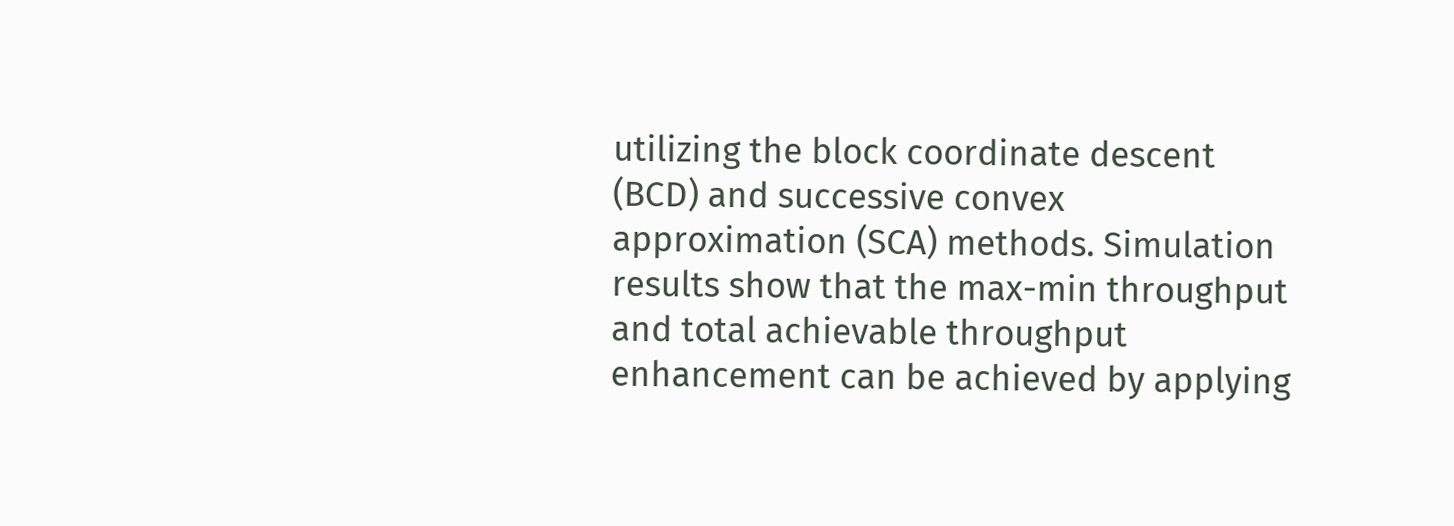utilizing the block coordinate descent (BCD) and successive convex approximation (SCA) methods. Simulation results show that the max-min throughput and total achievable throughput enhancement can be achieved by applying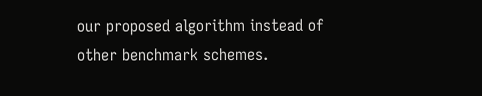our proposed algorithm instead of other benchmark schemes.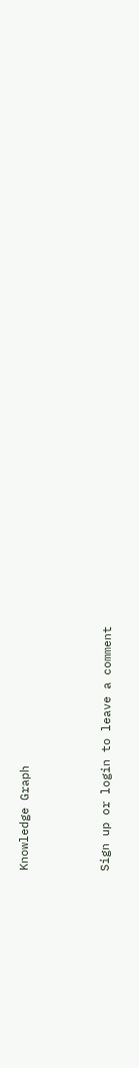Knowledge Graph



Sign up or login to leave a comment